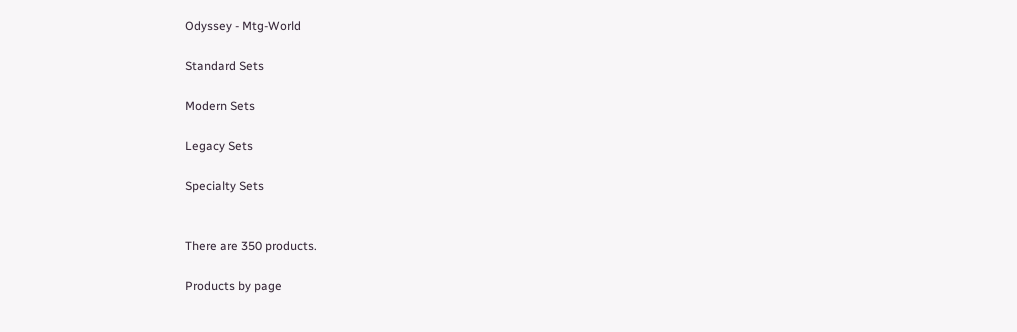Odyssey - Mtg-World

Standard Sets

Modern Sets

Legacy Sets

Specialty Sets


There are 350 products.

Products by page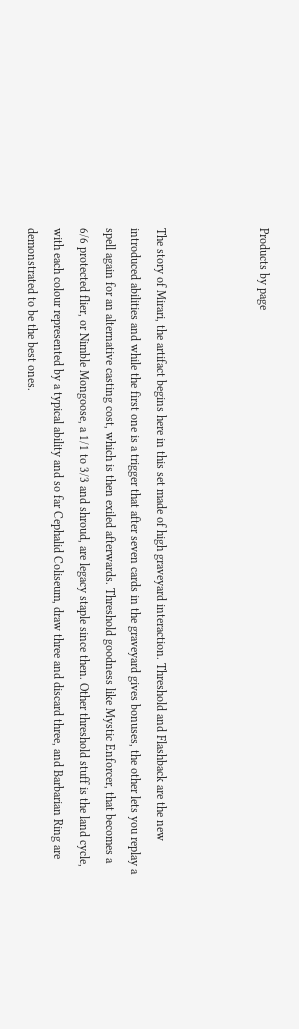Products by page



The story of Mirari, the artifact begins here in this set made of high graveyard interaction. Threshold and Flashback are the new introduced abilities and while the first one is a trigger that after seven cards in the graveyard gives bonuses, the other lets you replay a spell again for an alternative casting cost, which is then exiled afterwards. Threshold goodness like Mystic Enforcer, that becomes a 6/6 protected flier, or Nimble Mongoose, a 1/1 to 3/3 and shroud, are legacy staple since then. Other threshold stuff is the land cycle, with each colour represented by a typical ability and so far Cephalid Coliseum, draw three and discard three, and Barbarian Ring are demonstrated to be the best ones.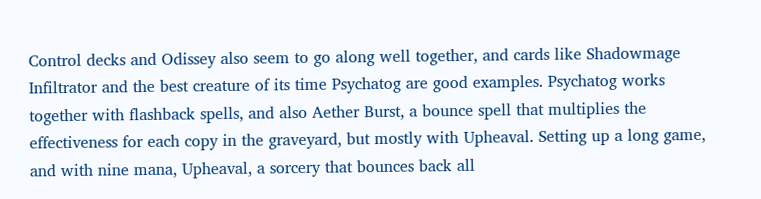Control decks and Odissey also seem to go along well together, and cards like Shadowmage Infiltrator and the best creature of its time Psychatog are good examples. Psychatog works together with flashback spells, and also Aether Burst, a bounce spell that multiplies the effectiveness for each copy in the graveyard, but mostly with Upheaval. Setting up a long game, and with nine mana, Upheaval, a sorcery that bounces back all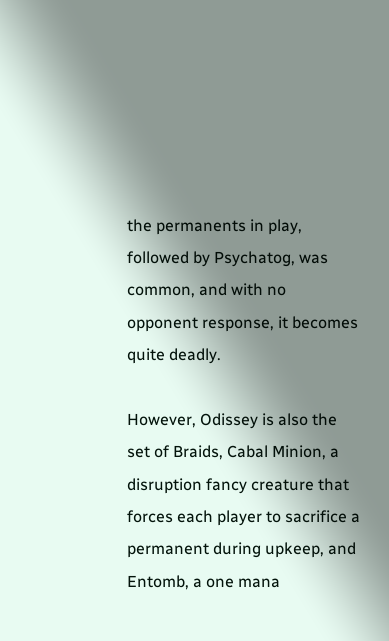the permanents in play, followed by Psychatog, was common, and with no opponent response, it becomes quite deadly.

However, Odissey is also the set of Braids, Cabal Minion, a disruption fancy creature that forces each player to sacrifice a permanent during upkeep, and Entomb, a one mana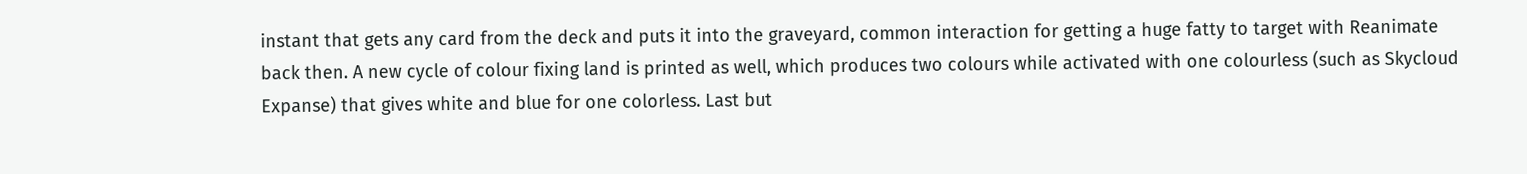instant that gets any card from the deck and puts it into the graveyard, common interaction for getting a huge fatty to target with Reanimate back then. A new cycle of colour fixing land is printed as well, which produces two colours while activated with one colourless (such as Skycloud Expanse) that gives white and blue for one colorless. Last but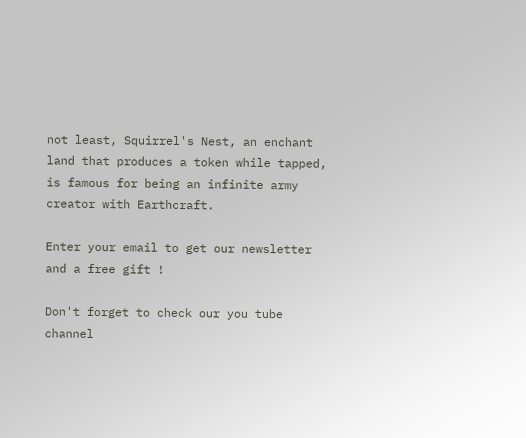not least, Squirrel's Nest, an enchant land that produces a token while tapped, is famous for being an infinite army creator with Earthcraft.

Enter your email to get our newsletter and a free gift !

Don't forget to check our you tube channel